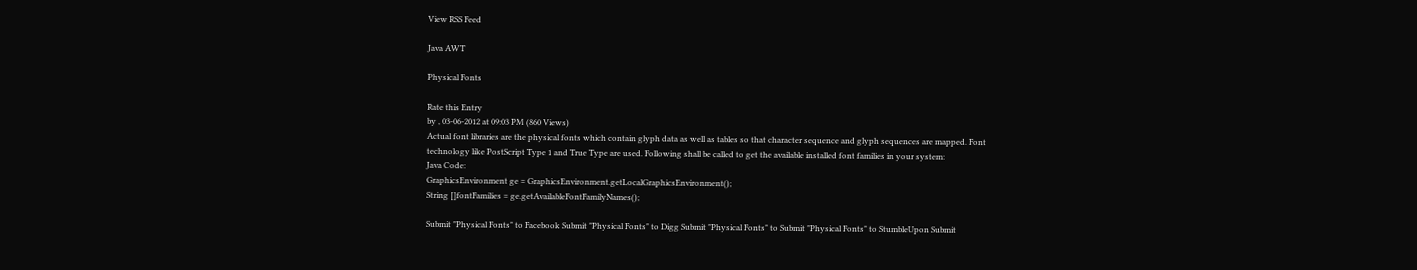View RSS Feed

Java AWT

Physical Fonts

Rate this Entry
by , 03-06-2012 at 09:03 PM (860 Views)
Actual font libraries are the physical fonts which contain glyph data as well as tables so that character sequence and glyph sequences are mapped. Font technology like PostScript Type 1 and True Type are used. Following shall be called to get the available installed font families in your system:
Java Code:
GraphicsEnvironment ge = GraphicsEnvironment.getLocalGraphicsEnvironment();
String []fontFamilies = ge.getAvailableFontFamilyNames();

Submit "Physical Fonts" to Facebook Submit "Physical Fonts" to Digg Submit "Physical Fonts" to Submit "Physical Fonts" to StumbleUpon Submit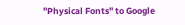"Physical Fonts" to Google